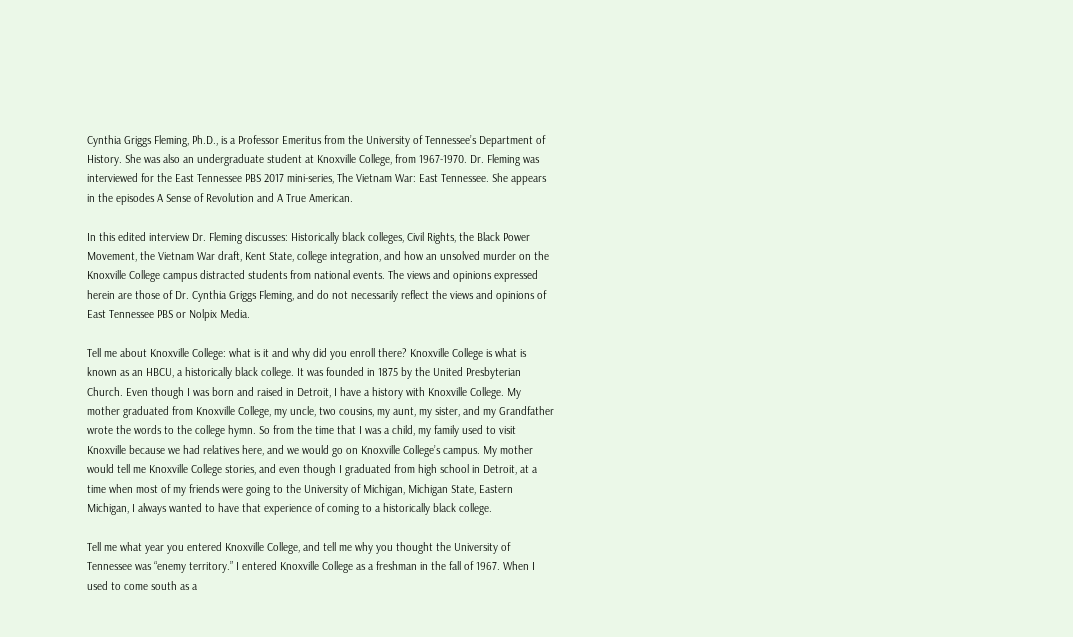Cynthia Griggs Fleming, Ph.D., is a Professor Emeritus from the University of Tennessee’s Department of History. She was also an undergraduate student at Knoxville College, from 1967-1970. Dr. Fleming was interviewed for the East Tennessee PBS 2017 mini-series, The Vietnam War: East Tennessee. She appears in the episodes A Sense of Revolution and A True American.

In this edited interview Dr. Fleming discusses: Historically black colleges, Civil Rights, the Black Power Movement, the Vietnam War draft, Kent State, college integration, and how an unsolved murder on the Knoxville College campus distracted students from national events. The views and opinions expressed herein are those of Dr. Cynthia Griggs Fleming, and do not necessarily reflect the views and opinions of East Tennessee PBS or Nolpix Media.

Tell me about Knoxville College: what is it and why did you enroll there? Knoxville College is what is known as an HBCU, a historically black college. It was founded in 1875 by the United Presbyterian Church. Even though I was born and raised in Detroit, I have a history with Knoxville College. My mother graduated from Knoxville College, my uncle, two cousins, my aunt, my sister, and my Grandfather wrote the words to the college hymn. So from the time that I was a child, my family used to visit Knoxville because we had relatives here, and we would go on Knoxville College’s campus. My mother would tell me Knoxville College stories, and even though I graduated from high school in Detroit, at a time when most of my friends were going to the University of Michigan, Michigan State, Eastern Michigan, I always wanted to have that experience of coming to a historically black college.

Tell me what year you entered Knoxville College, and tell me why you thought the University of Tennessee was “enemy territory.” I entered Knoxville College as a freshman in the fall of 1967. When I used to come south as a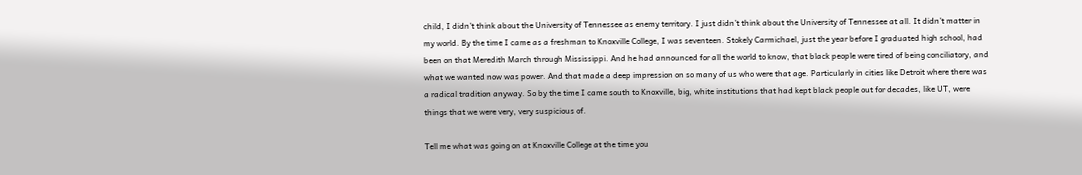child, I didn’t think about the University of Tennessee as enemy territory. I just didn’t think about the University of Tennessee at all. It didn’t matter in my world. By the time I came as a freshman to Knoxville College, I was seventeen. Stokely Carmichael, just the year before I graduated high school, had been on that Meredith March through Mississippi. And he had announced for all the world to know, that black people were tired of being conciliatory, and what we wanted now was power. And that made a deep impression on so many of us who were that age. Particularly in cities like Detroit where there was a radical tradition anyway. So by the time I came south to Knoxville, big, white institutions that had kept black people out for decades, like UT, were things that we were very, very suspicious of.

Tell me what was going on at Knoxville College at the time you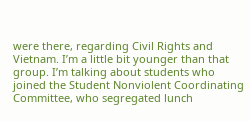were there, regarding Civil Rights and Vietnam. I’m a little bit younger than that group. I’m talking about students who joined the Student Nonviolent Coordinating Committee, who segregated lunch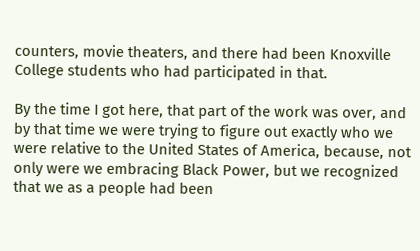counters, movie theaters, and there had been Knoxville College students who had participated in that.

By the time I got here, that part of the work was over, and by that time we were trying to figure out exactly who we were relative to the United States of America, because, not only were we embracing Black Power, but we recognized that we as a people had been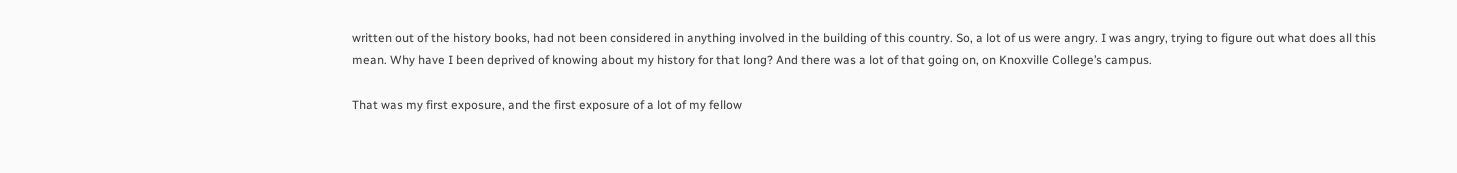written out of the history books, had not been considered in anything involved in the building of this country. So, a lot of us were angry. I was angry, trying to figure out what does all this mean. Why have I been deprived of knowing about my history for that long? And there was a lot of that going on, on Knoxville College’s campus.

That was my first exposure, and the first exposure of a lot of my fellow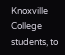Knoxville College students, to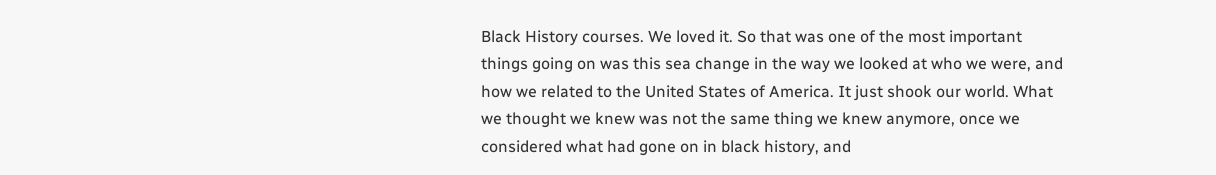Black History courses. We loved it. So that was one of the most important things going on was this sea change in the way we looked at who we were, and how we related to the United States of America. It just shook our world. What we thought we knew was not the same thing we knew anymore, once we considered what had gone on in black history, and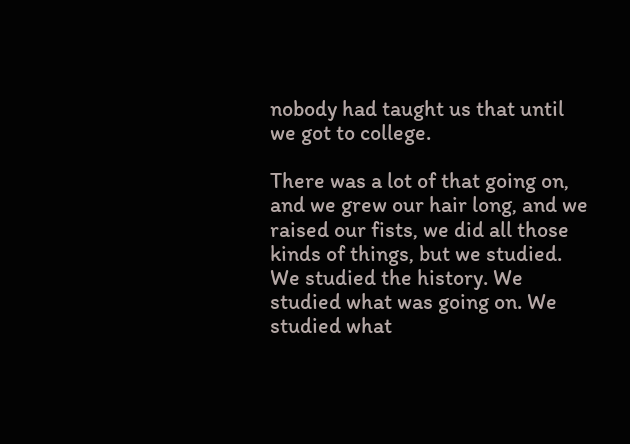nobody had taught us that until we got to college.

There was a lot of that going on, and we grew our hair long, and we raised our fists, we did all those kinds of things, but we studied. We studied the history. We studied what was going on. We studied what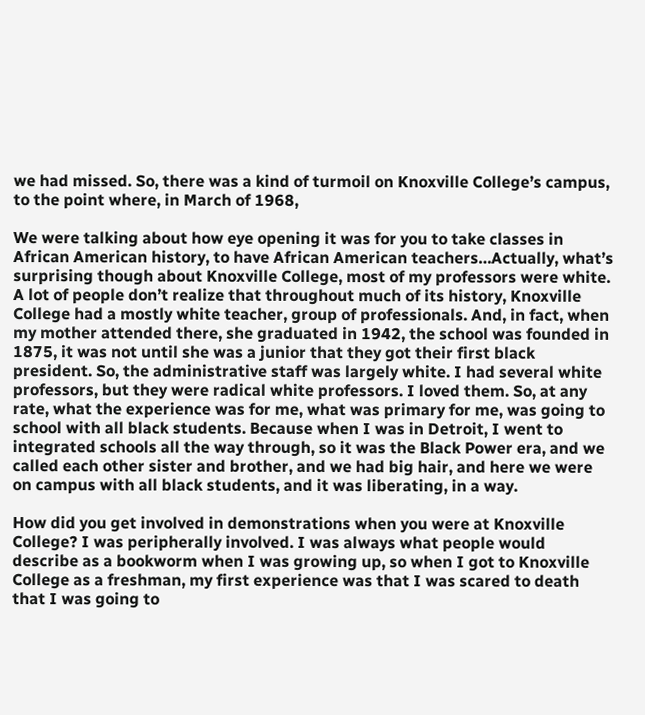we had missed. So, there was a kind of turmoil on Knoxville College’s campus, to the point where, in March of 1968,

We were talking about how eye opening it was for you to take classes in African American history, to have African American teachers…Actually, what’s surprising though about Knoxville College, most of my professors were white. A lot of people don’t realize that throughout much of its history, Knoxville College had a mostly white teacher, group of professionals. And, in fact, when my mother attended there, she graduated in 1942, the school was founded in 1875, it was not until she was a junior that they got their first black president. So, the administrative staff was largely white. I had several white professors, but they were radical white professors. I loved them. So, at any rate, what the experience was for me, what was primary for me, was going to school with all black students. Because when I was in Detroit, I went to integrated schools all the way through, so it was the Black Power era, and we called each other sister and brother, and we had big hair, and here we were on campus with all black students, and it was liberating, in a way.

How did you get involved in demonstrations when you were at Knoxville College? I was peripherally involved. I was always what people would describe as a bookworm when I was growing up, so when I got to Knoxville College as a freshman, my first experience was that I was scared to death that I was going to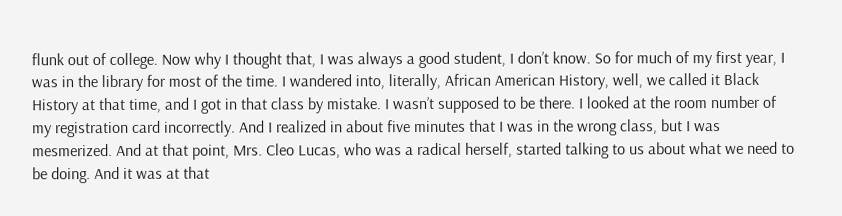flunk out of college. Now why I thought that, I was always a good student, I don’t know. So for much of my first year, I was in the library for most of the time. I wandered into, literally, African American History, well, we called it Black History at that time, and I got in that class by mistake. I wasn’t supposed to be there. I looked at the room number of my registration card incorrectly. And I realized in about five minutes that I was in the wrong class, but I was mesmerized. And at that point, Mrs. Cleo Lucas, who was a radical herself, started talking to us about what we need to be doing. And it was at that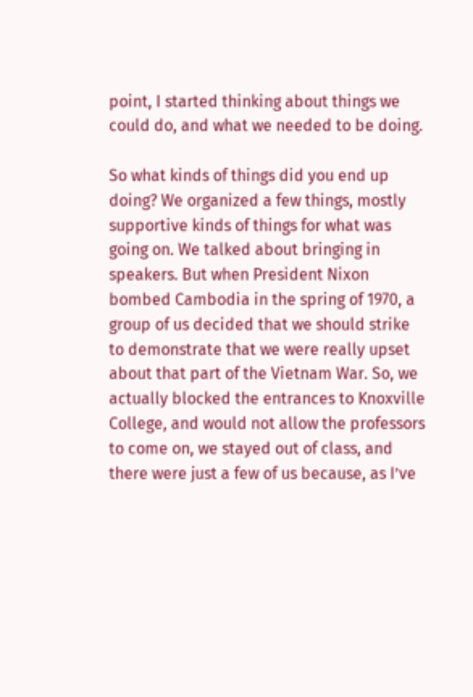point, I started thinking about things we could do, and what we needed to be doing.

So what kinds of things did you end up doing? We organized a few things, mostly supportive kinds of things for what was going on. We talked about bringing in speakers. But when President Nixon bombed Cambodia in the spring of 1970, a group of us decided that we should strike to demonstrate that we were really upset about that part of the Vietnam War. So, we actually blocked the entrances to Knoxville College, and would not allow the professors to come on, we stayed out of class, and there were just a few of us because, as I’ve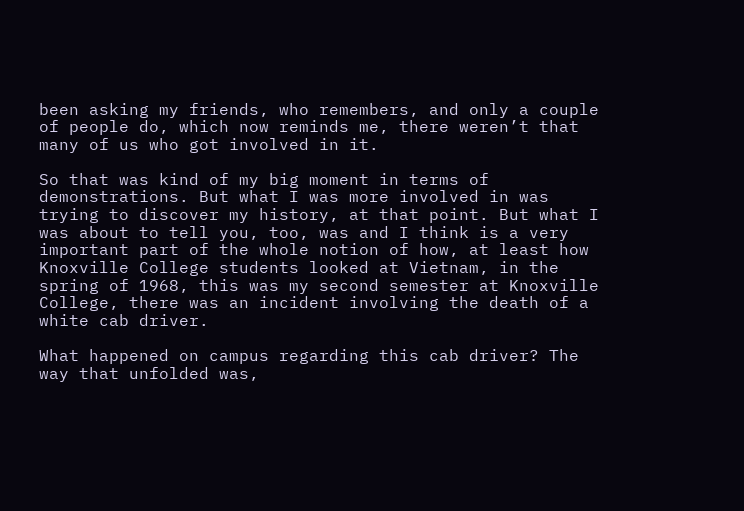been asking my friends, who remembers, and only a couple of people do, which now reminds me, there weren’t that many of us who got involved in it.

So that was kind of my big moment in terms of demonstrations. But what I was more involved in was trying to discover my history, at that point. But what I was about to tell you, too, was and I think is a very important part of the whole notion of how, at least how Knoxville College students looked at Vietnam, in the spring of 1968, this was my second semester at Knoxville College, there was an incident involving the death of a white cab driver.

What happened on campus regarding this cab driver? The way that unfolded was,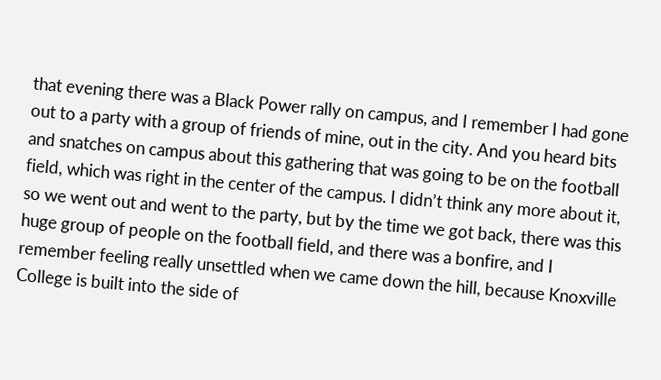that evening there was a Black Power rally on campus, and I remember I had gone out to a party with a group of friends of mine, out in the city. And you heard bits and snatches on campus about this gathering that was going to be on the football field, which was right in the center of the campus. I didn’t think any more about it, so we went out and went to the party, but by the time we got back, there was this huge group of people on the football field, and there was a bonfire, and I remember feeling really unsettled when we came down the hill, because Knoxville College is built into the side of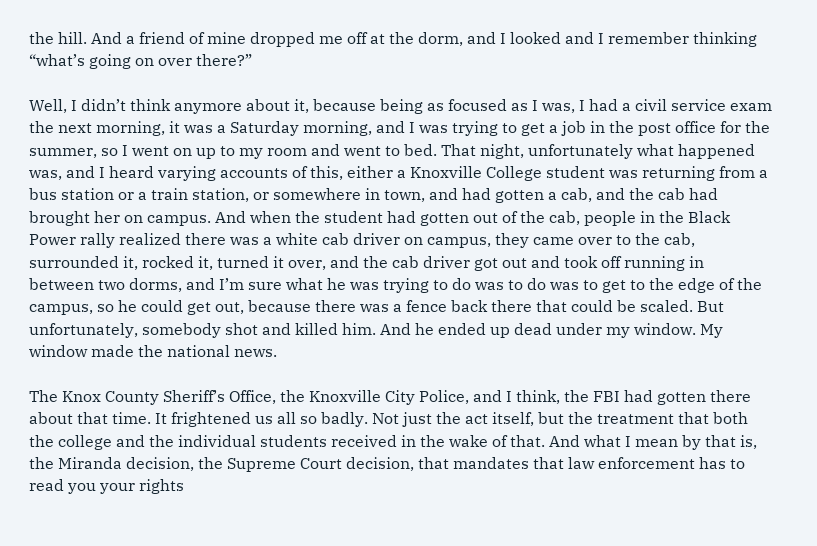the hill. And a friend of mine dropped me off at the dorm, and I looked and I remember thinking “what’s going on over there?”

Well, I didn’t think anymore about it, because being as focused as I was, I had a civil service exam the next morning, it was a Saturday morning, and I was trying to get a job in the post office for the summer, so I went on up to my room and went to bed. That night, unfortunately what happened was, and I heard varying accounts of this, either a Knoxville College student was returning from a bus station or a train station, or somewhere in town, and had gotten a cab, and the cab had brought her on campus. And when the student had gotten out of the cab, people in the Black Power rally realized there was a white cab driver on campus, they came over to the cab, surrounded it, rocked it, turned it over, and the cab driver got out and took off running in between two dorms, and I’m sure what he was trying to do was to do was to get to the edge of the campus, so he could get out, because there was a fence back there that could be scaled. But unfortunately, somebody shot and killed him. And he ended up dead under my window. My window made the national news.

The Knox County Sheriff’s Office, the Knoxville City Police, and I think, the FBI had gotten there about that time. It frightened us all so badly. Not just the act itself, but the treatment that both the college and the individual students received in the wake of that. And what I mean by that is, the Miranda decision, the Supreme Court decision, that mandates that law enforcement has to read you your rights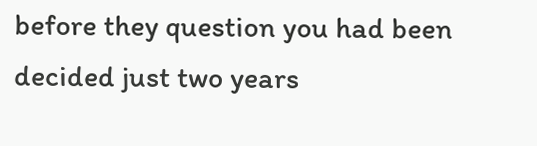before they question you had been decided just two years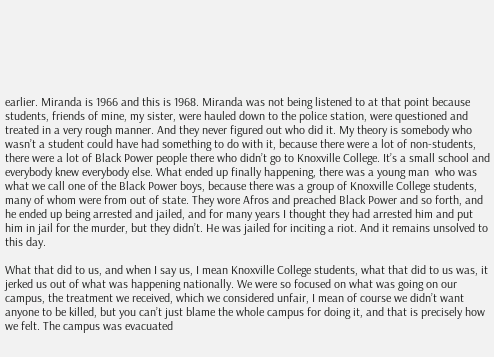earlier. Miranda is 1966 and this is 1968. Miranda was not being listened to at that point because students, friends of mine, my sister, were hauled down to the police station, were questioned and treated in a very rough manner. And they never figured out who did it. My theory is somebody who wasn’t a student could have had something to do with it, because there were a lot of non-students, there were a lot of Black Power people there who didn’t go to Knoxville College. It’s a small school and everybody knew everybody else. What ended up finally happening, there was a young man  who was what we call one of the Black Power boys, because there was a group of Knoxville College students, many of whom were from out of state. They wore Afros and preached Black Power and so forth, and he ended up being arrested and jailed, and for many years I thought they had arrested him and put him in jail for the murder, but they didn’t. He was jailed for inciting a riot. And it remains unsolved to this day.

What that did to us, and when I say us, I mean Knoxville College students, what that did to us was, it jerked us out of what was happening nationally. We were so focused on what was going on our campus, the treatment we received, which we considered unfair, I mean of course we didn’t want anyone to be killed, but you can’t just blame the whole campus for doing it, and that is precisely how we felt. The campus was evacuated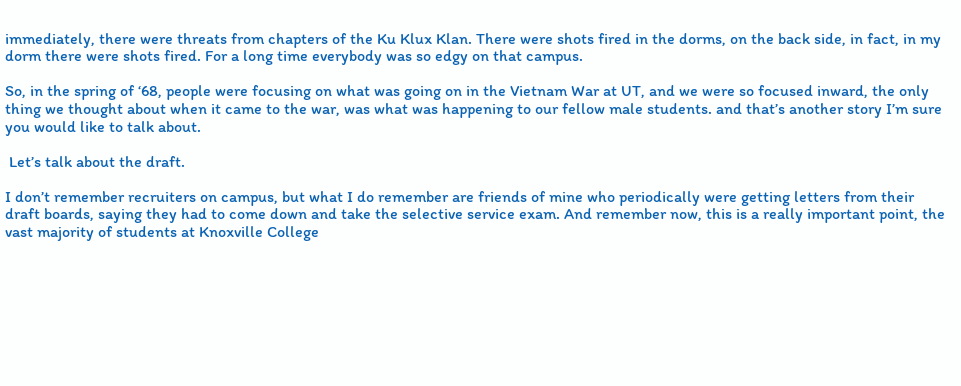immediately, there were threats from chapters of the Ku Klux Klan. There were shots fired in the dorms, on the back side, in fact, in my dorm there were shots fired. For a long time everybody was so edgy on that campus.

So, in the spring of ‘68, people were focusing on what was going on in the Vietnam War at UT, and we were so focused inward, the only thing we thought about when it came to the war, was what was happening to our fellow male students. and that’s another story I’m sure you would like to talk about.

 Let’s talk about the draft.

I don’t remember recruiters on campus, but what I do remember are friends of mine who periodically were getting letters from their draft boards, saying they had to come down and take the selective service exam. And remember now, this is a really important point, the vast majority of students at Knoxville College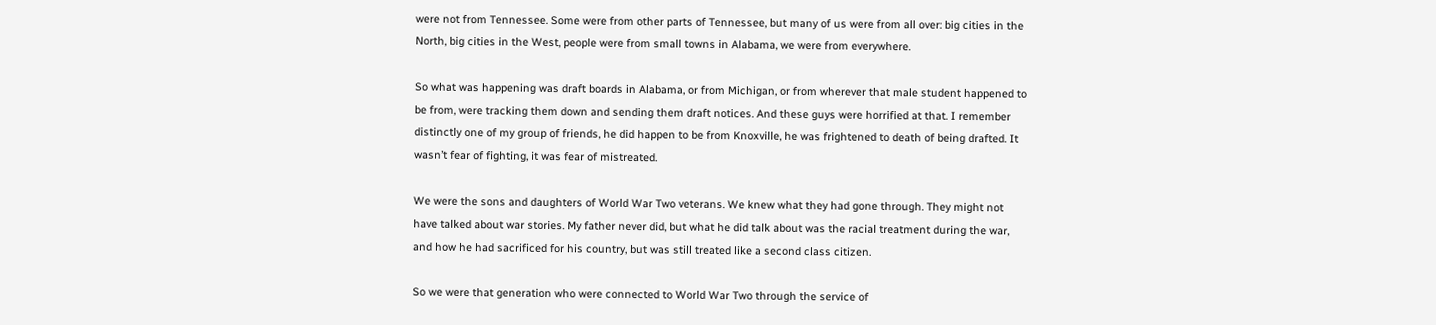were not from Tennessee. Some were from other parts of Tennessee, but many of us were from all over: big cities in the North, big cities in the West, people were from small towns in Alabama, we were from everywhere.

So what was happening was draft boards in Alabama, or from Michigan, or from wherever that male student happened to be from, were tracking them down and sending them draft notices. And these guys were horrified at that. I remember distinctly one of my group of friends, he did happen to be from Knoxville, he was frightened to death of being drafted. It wasn’t fear of fighting, it was fear of mistreated.

We were the sons and daughters of World War Two veterans. We knew what they had gone through. They might not have talked about war stories. My father never did, but what he did talk about was the racial treatment during the war, and how he had sacrificed for his country, but was still treated like a second class citizen.

So we were that generation who were connected to World War Two through the service of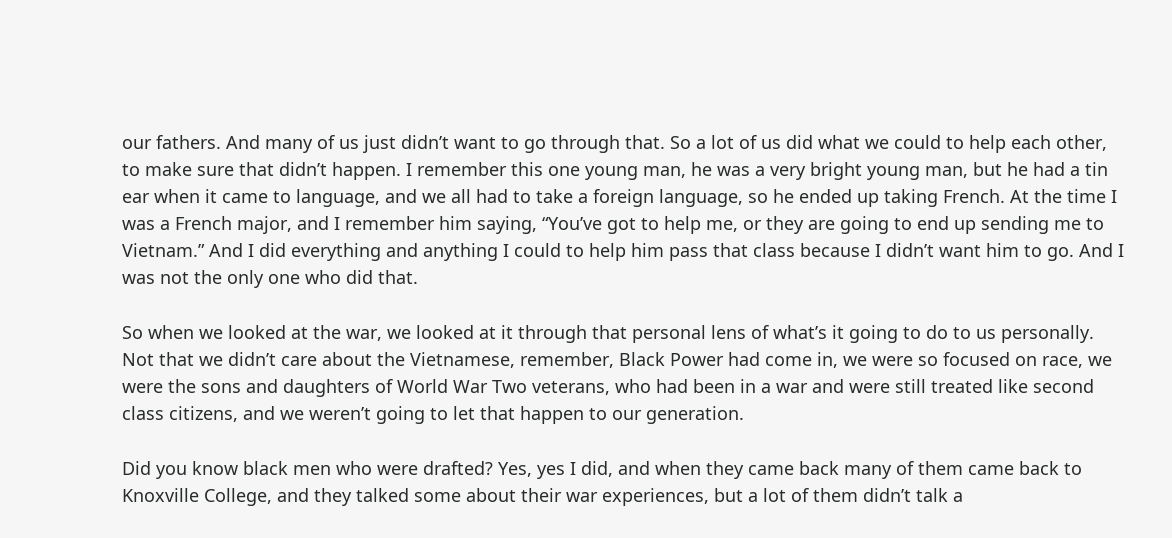our fathers. And many of us just didn’t want to go through that. So a lot of us did what we could to help each other, to make sure that didn’t happen. I remember this one young man, he was a very bright young man, but he had a tin ear when it came to language, and we all had to take a foreign language, so he ended up taking French. At the time I was a French major, and I remember him saying, “You’ve got to help me, or they are going to end up sending me to Vietnam.” And I did everything and anything I could to help him pass that class because I didn’t want him to go. And I was not the only one who did that.

So when we looked at the war, we looked at it through that personal lens of what’s it going to do to us personally. Not that we didn’t care about the Vietnamese, remember, Black Power had come in, we were so focused on race, we were the sons and daughters of World War Two veterans, who had been in a war and were still treated like second class citizens, and we weren’t going to let that happen to our generation.

Did you know black men who were drafted? Yes, yes I did, and when they came back many of them came back to Knoxville College, and they talked some about their war experiences, but a lot of them didn’t talk a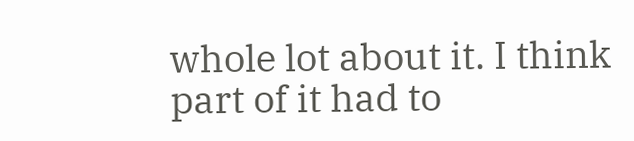whole lot about it. I think part of it had to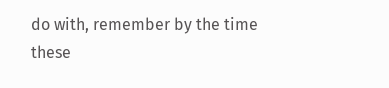do with, remember by the time these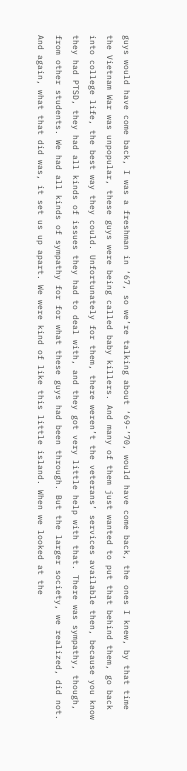guys would have come back, I was a freshman in ‘67, so we’re talking about ‘69-’70, would have come back, the ones I knew, by that time the Vietnam War was unpopular, these guys were being called baby killers. And many of them just wanted to put that behind them, go back into college life, the best way they could. Unfortunately for them, there weren’t the veterans’ services available then, because you know they had PTSD, they had all kinds of issues they had to deal with, and they got very little help with that. There was sympathy, though, from other students. We had all kinds of sympathy for for what these guys had been through. But the larger society, we realized, did not. And again, what that did was, it set us up apart. We were kind of like this little island. When we looked at the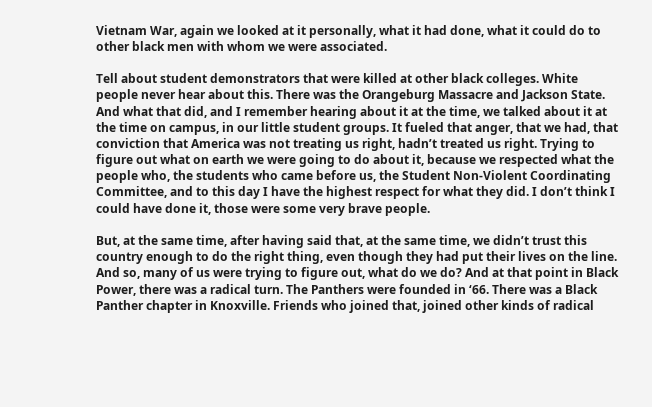Vietnam War, again we looked at it personally, what it had done, what it could do to other black men with whom we were associated.

Tell about student demonstrators that were killed at other black colleges. White people never hear about this. There was the Orangeburg Massacre and Jackson State. And what that did, and I remember hearing about it at the time, we talked about it at the time on campus, in our little student groups. It fueled that anger, that we had, that conviction that America was not treating us right, hadn’t treated us right. Trying to figure out what on earth we were going to do about it, because we respected what the people who, the students who came before us, the Student Non-Violent Coordinating Committee, and to this day I have the highest respect for what they did. I don’t think I could have done it, those were some very brave people.

But, at the same time, after having said that, at the same time, we didn’t trust this country enough to do the right thing, even though they had put their lives on the line. And so, many of us were trying to figure out, what do we do? And at that point in Black Power, there was a radical turn. The Panthers were founded in ‘66. There was a Black Panther chapter in Knoxville. Friends who joined that, joined other kinds of radical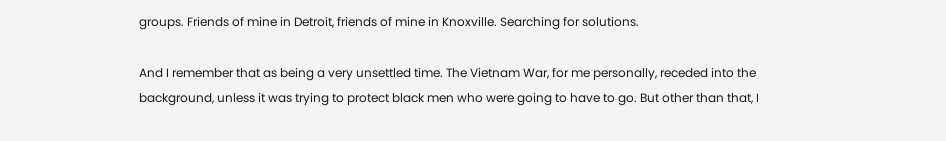groups. Friends of mine in Detroit, friends of mine in Knoxville. Searching for solutions.

And I remember that as being a very unsettled time. The Vietnam War, for me personally, receded into the background, unless it was trying to protect black men who were going to have to go. But other than that, I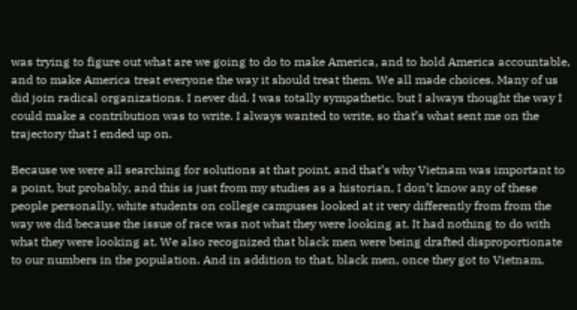was trying to figure out what are we going to do to make America, and to hold America accountable, and to make America treat everyone the way it should treat them. We all made choices. Many of us did join radical organizations. I never did. I was totally sympathetic, but I always thought the way I could make a contribution was to write. I always wanted to write, so that’s what sent me on the trajectory that I ended up on.

Because we were all searching for solutions at that point, and that’s why Vietnam was important to a point, but probably, and this is just from my studies as a historian, I don’t know any of these people personally, white students on college campuses looked at it very differently from from the way we did because the issue of race was not what they were looking at. It had nothing to do with what they were looking at. We also recognized that black men were being drafted disproportionate to our numbers in the population. And in addition to that, black men, once they got to Vietnam,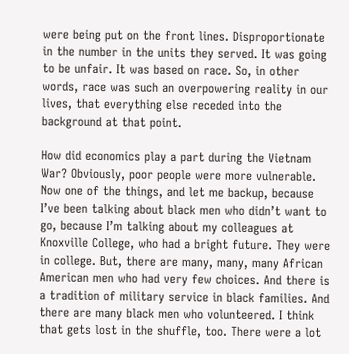were being put on the front lines. Disproportionate in the number in the units they served. It was going to be unfair. It was based on race. So, in other words, race was such an overpowering reality in our lives, that everything else receded into the background at that point.

How did economics play a part during the Vietnam War? Obviously, poor people were more vulnerable. Now one of the things, and let me backup, because I’ve been talking about black men who didn’t want to go, because I’m talking about my colleagues at Knoxville College, who had a bright future. They were in college. But, there are many, many, many African American men who had very few choices. And there is a tradition of military service in black families. And there are many black men who volunteered. I think that gets lost in the shuffle, too. There were a lot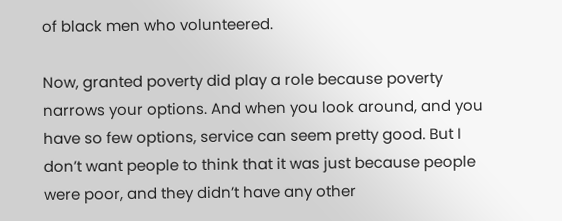of black men who volunteered.

Now, granted poverty did play a role because poverty narrows your options. And when you look around, and you have so few options, service can seem pretty good. But I don’t want people to think that it was just because people were poor, and they didn’t have any other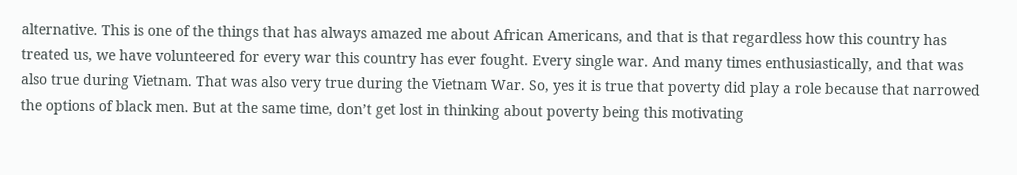alternative. This is one of the things that has always amazed me about African Americans, and that is that regardless how this country has treated us, we have volunteered for every war this country has ever fought. Every single war. And many times enthusiastically, and that was also true during Vietnam. That was also very true during the Vietnam War. So, yes it is true that poverty did play a role because that narrowed the options of black men. But at the same time, don’t get lost in thinking about poverty being this motivating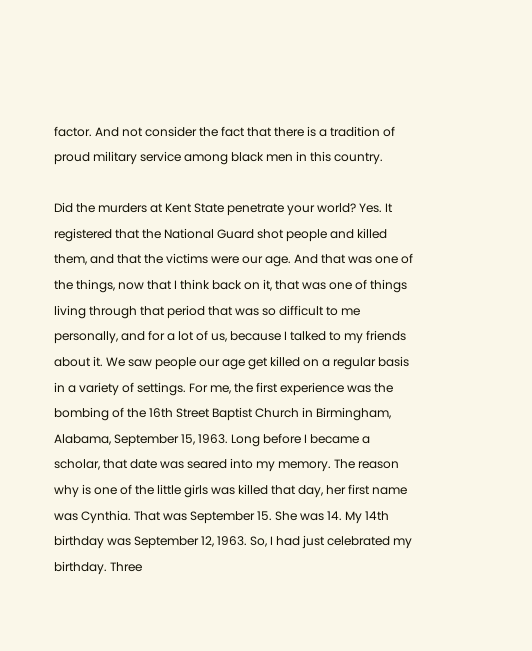factor. And not consider the fact that there is a tradition of proud military service among black men in this country.

Did the murders at Kent State penetrate your world? Yes. It registered that the National Guard shot people and killed them, and that the victims were our age. And that was one of the things, now that I think back on it, that was one of things living through that period that was so difficult to me personally, and for a lot of us, because I talked to my friends about it. We saw people our age get killed on a regular basis in a variety of settings. For me, the first experience was the bombing of the 16th Street Baptist Church in Birmingham, Alabama, September 15, 1963. Long before I became a scholar, that date was seared into my memory. The reason why is one of the little girls was killed that day, her first name was Cynthia. That was September 15. She was 14. My 14th birthday was September 12, 1963. So, I had just celebrated my birthday. Three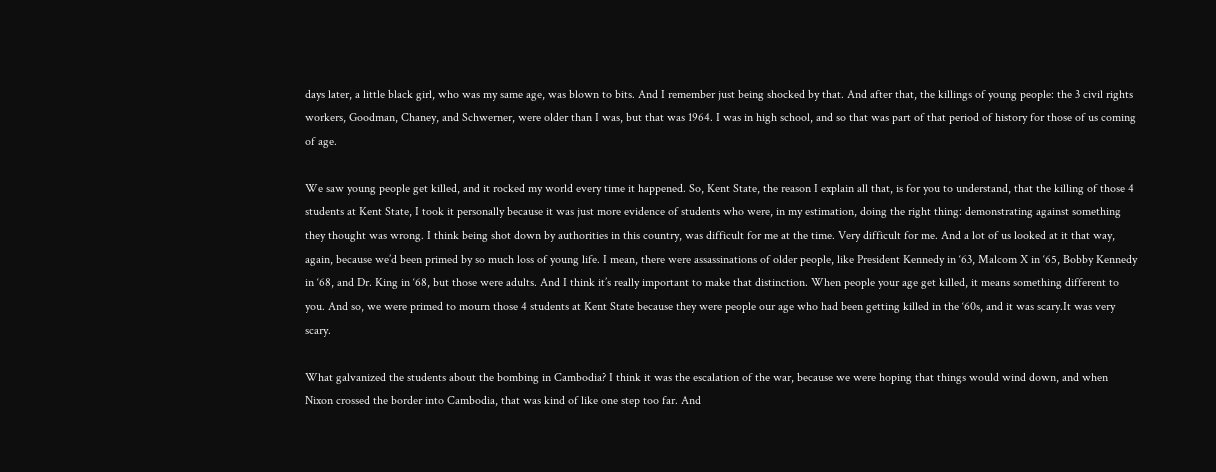days later, a little black girl, who was my same age, was blown to bits. And I remember just being shocked by that. And after that, the killings of young people: the 3 civil rights workers, Goodman, Chaney, and Schwerner, were older than I was, but that was 1964. I was in high school, and so that was part of that period of history for those of us coming of age.

We saw young people get killed, and it rocked my world every time it happened. So, Kent State, the reason I explain all that, is for you to understand, that the killing of those 4 students at Kent State, I took it personally because it was just more evidence of students who were, in my estimation, doing the right thing: demonstrating against something they thought was wrong. I think being shot down by authorities in this country, was difficult for me at the time. Very difficult for me. And a lot of us looked at it that way, again, because we’d been primed by so much loss of young life. I mean, there were assassinations of older people, like President Kennedy in ‘63, Malcom X in ‘65, Bobby Kennedy in ‘68, and Dr. King in ‘68, but those were adults. And I think it’s really important to make that distinction. When people your age get killed, it means something different to you. And so, we were primed to mourn those 4 students at Kent State because they were people our age who had been getting killed in the ‘60s, and it was scary.It was very scary.

What galvanized the students about the bombing in Cambodia? I think it was the escalation of the war, because we were hoping that things would wind down, and when Nixon crossed the border into Cambodia, that was kind of like one step too far. And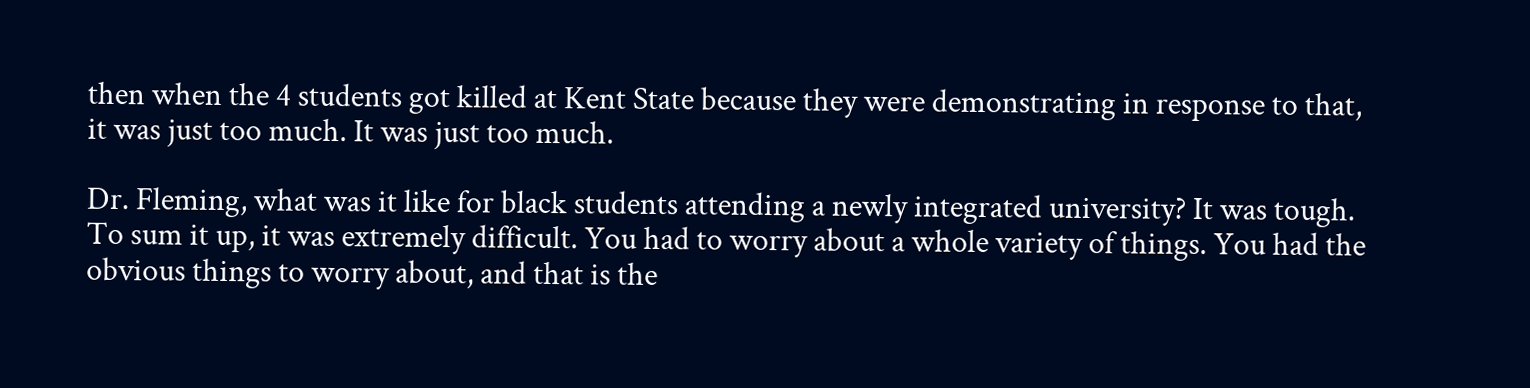then when the 4 students got killed at Kent State because they were demonstrating in response to that, it was just too much. It was just too much.

Dr. Fleming, what was it like for black students attending a newly integrated university? It was tough. To sum it up, it was extremely difficult. You had to worry about a whole variety of things. You had the obvious things to worry about, and that is the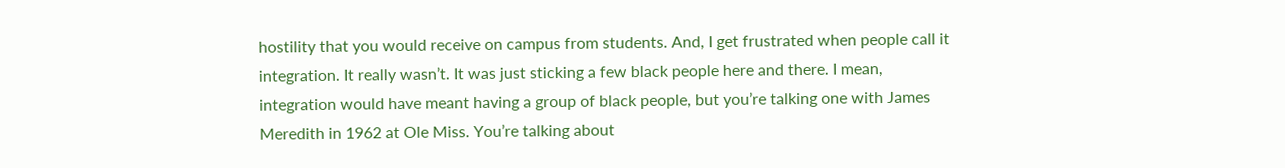hostility that you would receive on campus from students. And, I get frustrated when people call it integration. It really wasn’t. It was just sticking a few black people here and there. I mean, integration would have meant having a group of black people, but you’re talking one with James Meredith in 1962 at Ole Miss. You’re talking about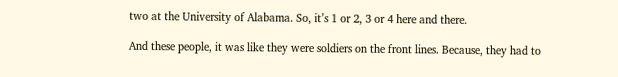two at the University of Alabama. So, it’s 1 or 2, 3 or 4 here and there.

And these people, it was like they were soldiers on the front lines. Because, they had to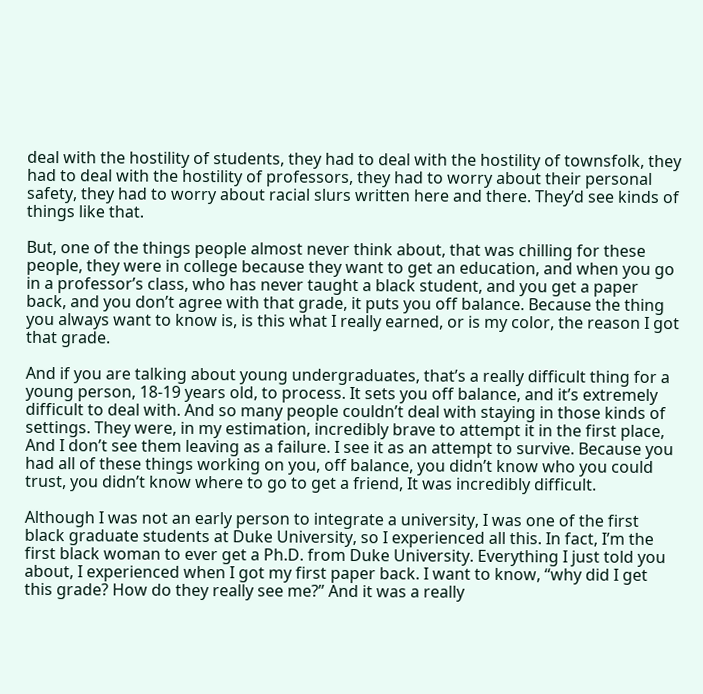deal with the hostility of students, they had to deal with the hostility of townsfolk, they had to deal with the hostility of professors, they had to worry about their personal safety, they had to worry about racial slurs written here and there. They’d see kinds of things like that.

But, one of the things people almost never think about, that was chilling for these people, they were in college because they want to get an education, and when you go in a professor’s class, who has never taught a black student, and you get a paper back, and you don’t agree with that grade, it puts you off balance. Because the thing you always want to know is, is this what I really earned, or is my color, the reason I got that grade.

And if you are talking about young undergraduates, that’s a really difficult thing for a young person, 18-19 years old, to process. It sets you off balance, and it’s extremely difficult to deal with. And so many people couldn’t deal with staying in those kinds of settings. They were, in my estimation, incredibly brave to attempt it in the first place, And I don’t see them leaving as a failure. I see it as an attempt to survive. Because you had all of these things working on you, off balance, you didn’t know who you could trust, you didn’t know where to go to get a friend, It was incredibly difficult.

Although I was not an early person to integrate a university, I was one of the first black graduate students at Duke University, so I experienced all this. In fact, I’m the first black woman to ever get a Ph.D. from Duke University. Everything I just told you about, I experienced when I got my first paper back. I want to know, “why did I get this grade? How do they really see me?” And it was a really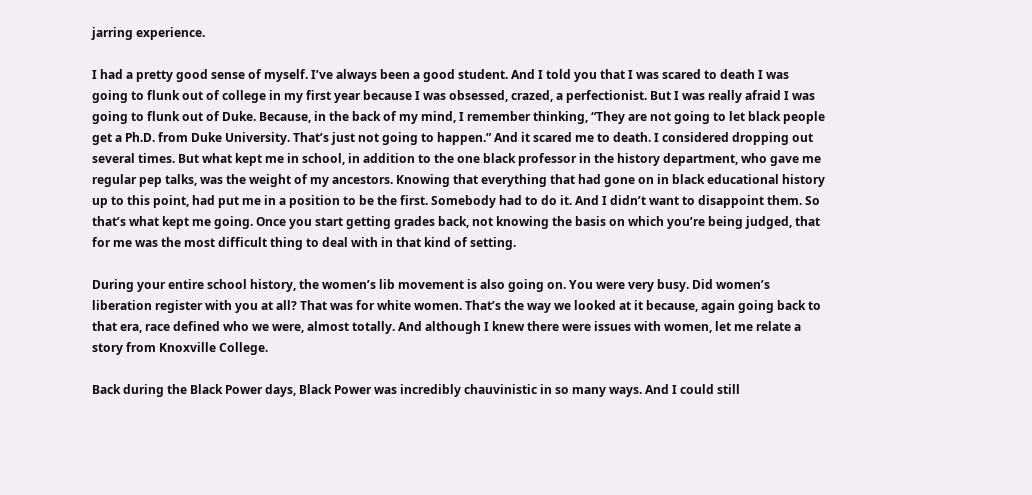jarring experience.

I had a pretty good sense of myself. I’ve always been a good student. And I told you that I was scared to death I was going to flunk out of college in my first year because I was obsessed, crazed, a perfectionist. But I was really afraid I was going to flunk out of Duke. Because, in the back of my mind, I remember thinking, “They are not going to let black people get a Ph.D. from Duke University. That’s just not going to happen.” And it scared me to death. I considered dropping out several times. But what kept me in school, in addition to the one black professor in the history department, who gave me regular pep talks, was the weight of my ancestors. Knowing that everything that had gone on in black educational history up to this point, had put me in a position to be the first. Somebody had to do it. And I didn’t want to disappoint them. So that’s what kept me going. Once you start getting grades back, not knowing the basis on which you’re being judged, that for me was the most difficult thing to deal with in that kind of setting.

During your entire school history, the women’s lib movement is also going on. You were very busy. Did women’s liberation register with you at all? That was for white women. That’s the way we looked at it because, again going back to that era, race defined who we were, almost totally. And although I knew there were issues with women, let me relate a story from Knoxville College.

Back during the Black Power days, Black Power was incredibly chauvinistic in so many ways. And I could still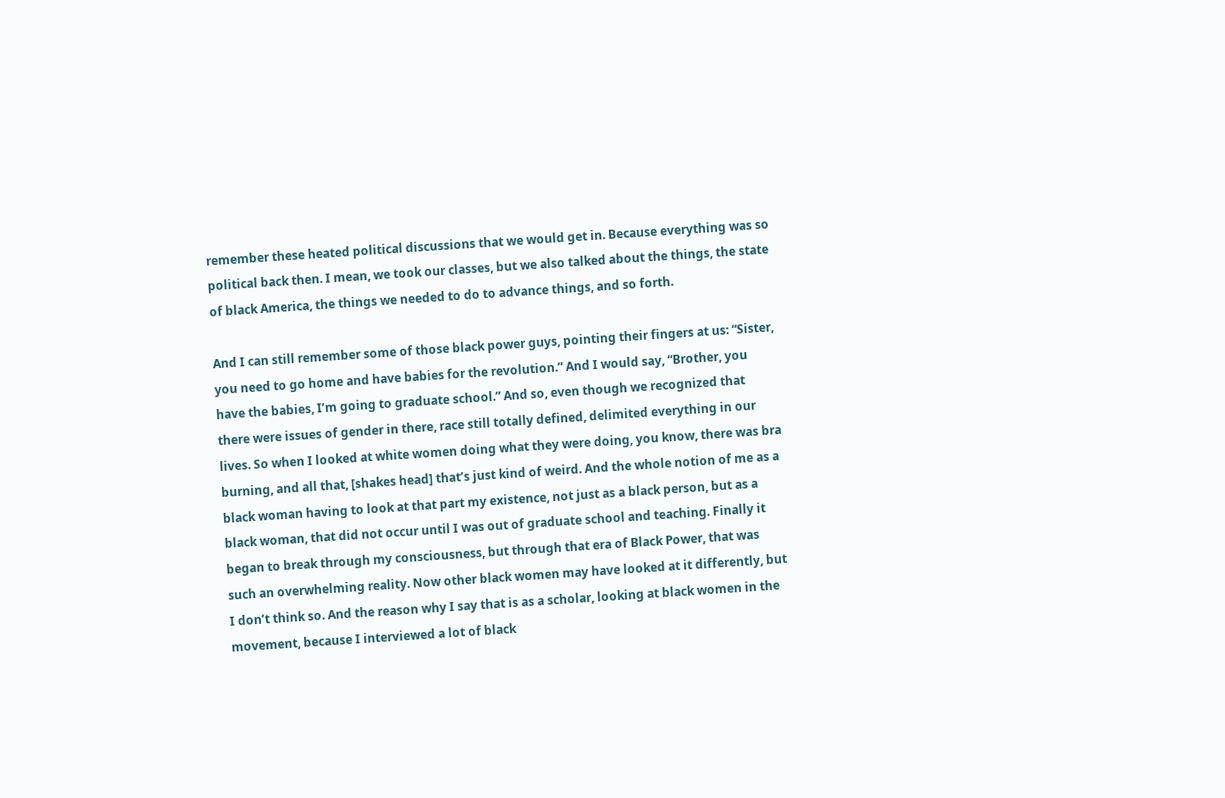remember these heated political discussions that we would get in. Because everything was so political back then. I mean, we took our classes, but we also talked about the things, the state of black America, the things we needed to do to advance things, and so forth.

And I can still remember some of those black power guys, pointing their fingers at us: “Sister, you need to go home and have babies for the revolution.” And I would say, “Brother, you have the babies, I’m going to graduate school.” And so, even though we recognized that there were issues of gender in there, race still totally defined, delimited everything in our lives. So when I looked at white women doing what they were doing, you know, there was bra burning, and all that, [shakes head] that’s just kind of weird. And the whole notion of me as a black woman having to look at that part my existence, not just as a black person, but as a black woman, that did not occur until I was out of graduate school and teaching. Finally it began to break through my consciousness, but through that era of Black Power, that was such an overwhelming reality. Now other black women may have looked at it differently, but I don’t think so. And the reason why I say that is as a scholar, looking at black women in the movement, because I interviewed a lot of black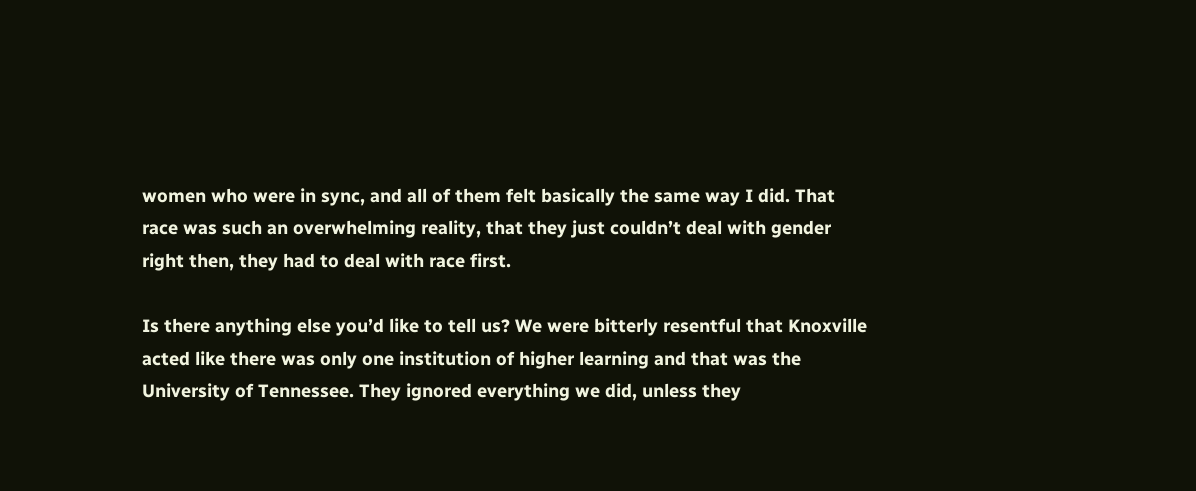women who were in sync, and all of them felt basically the same way I did. That race was such an overwhelming reality, that they just couldn’t deal with gender right then, they had to deal with race first.

Is there anything else you’d like to tell us? We were bitterly resentful that Knoxville acted like there was only one institution of higher learning and that was the University of Tennessee. They ignored everything we did, unless they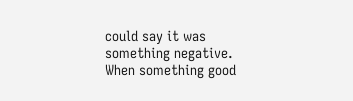could say it was something negative. When something good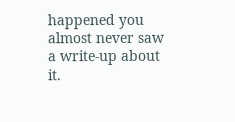happened you almost never saw a write-up about it.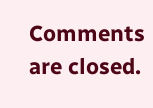Comments are closed.